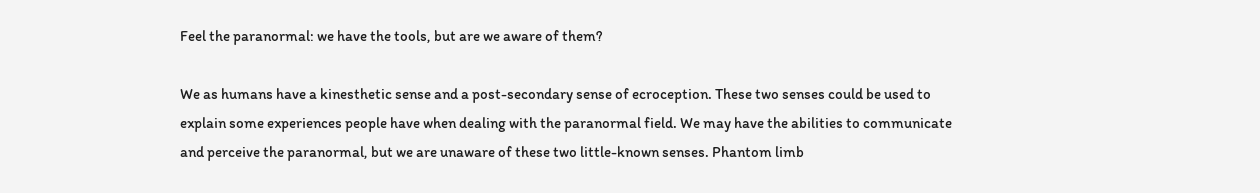Feel the paranormal: we have the tools, but are we aware of them?

We as humans have a kinesthetic sense and a post-secondary sense of ecroception. These two senses could be used to explain some experiences people have when dealing with the paranormal field. We may have the abilities to communicate and perceive the paranormal, but we are unaware of these two little-known senses. Phantom limb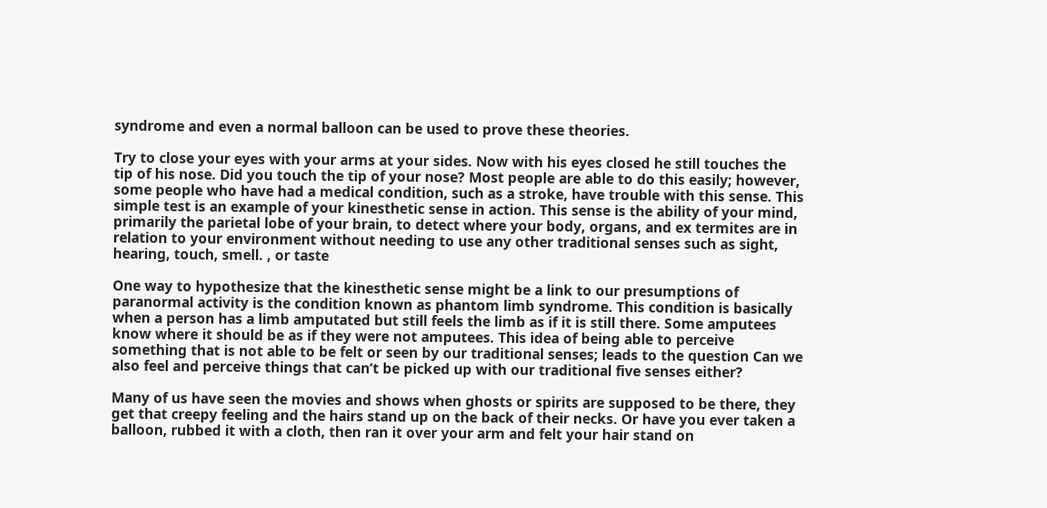syndrome and even a normal balloon can be used to prove these theories.

Try to close your eyes with your arms at your sides. Now with his eyes closed he still touches the tip of his nose. Did you touch the tip of your nose? Most people are able to do this easily; however, some people who have had a medical condition, such as a stroke, have trouble with this sense. This simple test is an example of your kinesthetic sense in action. This sense is the ability of your mind, primarily the parietal lobe of your brain, to detect where your body, organs, and ex termites are in relation to your environment without needing to use any other traditional senses such as sight, hearing, touch, smell. , or taste

One way to hypothesize that the kinesthetic sense might be a link to our presumptions of paranormal activity is the condition known as phantom limb syndrome. This condition is basically when a person has a limb amputated but still feels the limb as if it is still there. Some amputees know where it should be as if they were not amputees. This idea of being able to perceive something that is not able to be felt or seen by our traditional senses; leads to the question Can we also feel and perceive things that can’t be picked up with our traditional five senses either?

Many of us have seen the movies and shows when ghosts or spirits are supposed to be there, they get that creepy feeling and the hairs stand up on the back of their necks. Or have you ever taken a balloon, rubbed it with a cloth, then ran it over your arm and felt your hair stand on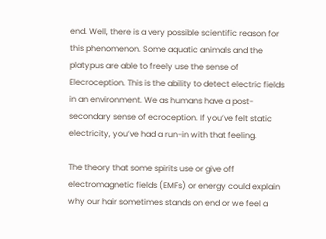end. Well, there is a very possible scientific reason for this phenomenon. Some aquatic animals and the platypus are able to freely use the sense of Elecroception. This is the ability to detect electric fields in an environment. We as humans have a post-secondary sense of ecroception. If you’ve felt static electricity, you’ve had a run-in with that feeling.

The theory that some spirits use or give off electromagnetic fields (EMFs) or energy could explain why our hair sometimes stands on end or we feel a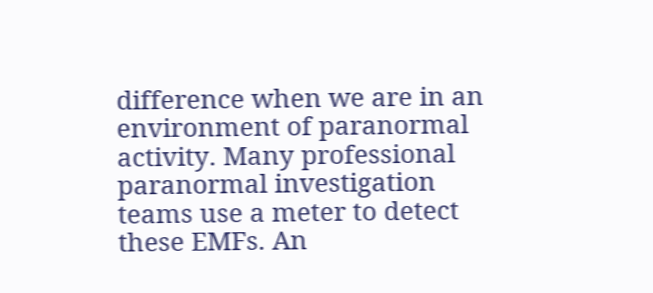difference when we are in an environment of paranormal activity. Many professional paranormal investigation teams use a meter to detect these EMFs. An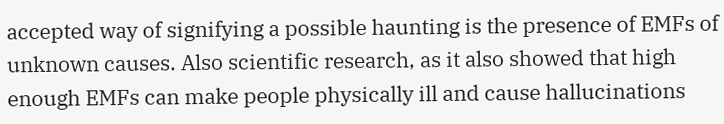accepted way of signifying a possible haunting is the presence of EMFs of unknown causes. Also scientific research, as it also showed that high enough EMFs can make people physically ill and cause hallucinations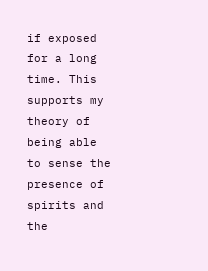if exposed for a long time. This supports my theory of being able to sense the presence of spirits and the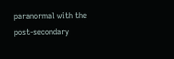paranormal with the post-secondary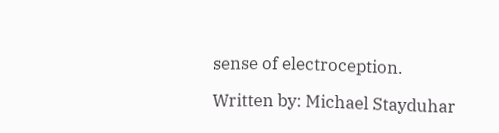sense of electroception.

Written by: Michael Stayduhar